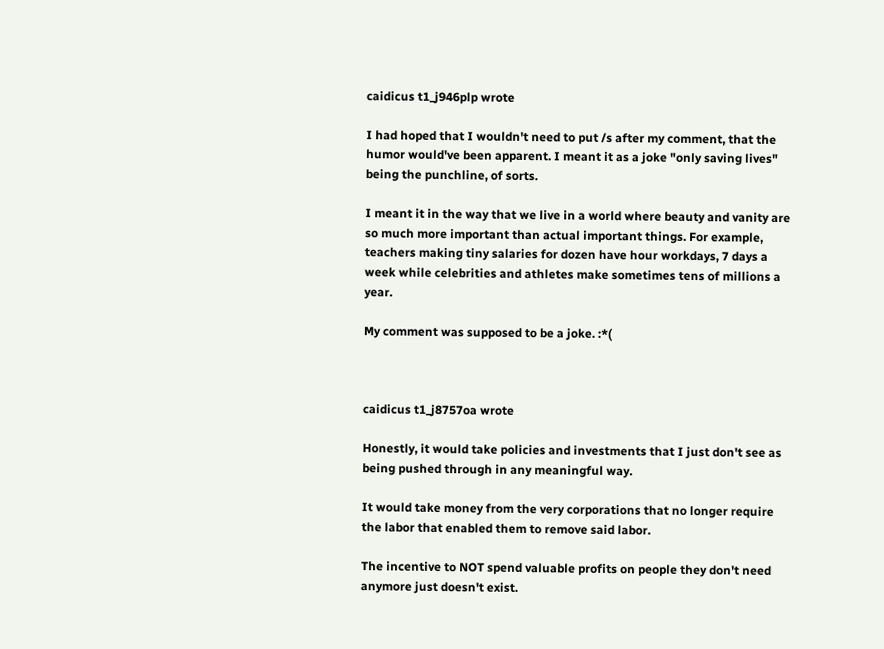caidicus t1_j946plp wrote

I had hoped that I wouldn't need to put /s after my comment, that the humor would've been apparent. I meant it as a joke "only saving lives" being the punchline, of sorts.

I meant it in the way that we live in a world where beauty and vanity are so much more important than actual important things. For example, teachers making tiny salaries for dozen have hour workdays, 7 days a week while celebrities and athletes make sometimes tens of millions a year.

My comment was supposed to be a joke. :*(



caidicus t1_j8757oa wrote

Honestly, it would take policies and investments that I just don't see as being pushed through in any meaningful way.

It would take money from the very corporations that no longer require the labor that enabled them to remove said labor.

The incentive to NOT spend valuable profits on people they don't need anymore just doesn't exist.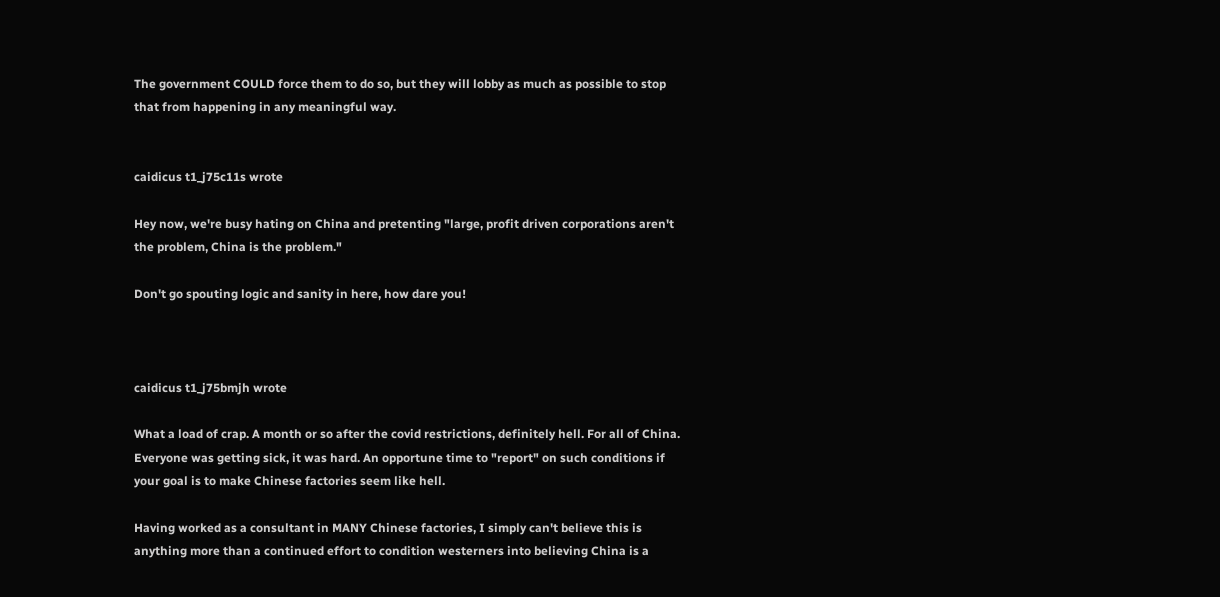The government COULD force them to do so, but they will lobby as much as possible to stop that from happening in any meaningful way.


caidicus t1_j75c11s wrote

Hey now, we're busy hating on China and pretenting "large, profit driven corporations aren't the problem, China is the problem."

Don't go spouting logic and sanity in here, how dare you!



caidicus t1_j75bmjh wrote

What a load of crap. A month or so after the covid restrictions, definitely hell. For all of China. Everyone was getting sick, it was hard. An opportune time to "report" on such conditions if your goal is to make Chinese factories seem like hell.

Having worked as a consultant in MANY Chinese factories, I simply can't believe this is anything more than a continued effort to condition westerners into believing China is a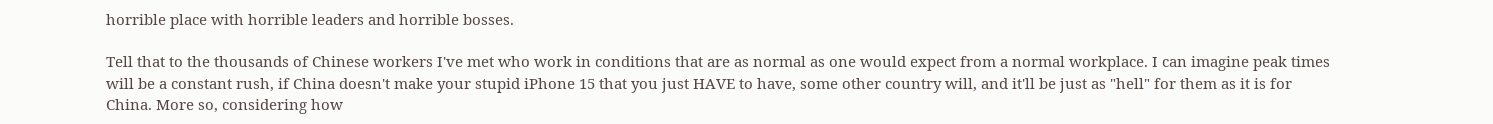horrible place with horrible leaders and horrible bosses.

Tell that to the thousands of Chinese workers I've met who work in conditions that are as normal as one would expect from a normal workplace. I can imagine peak times will be a constant rush, if China doesn't make your stupid iPhone 15 that you just HAVE to have, some other country will, and it'll be just as "hell" for them as it is for China. More so, considering how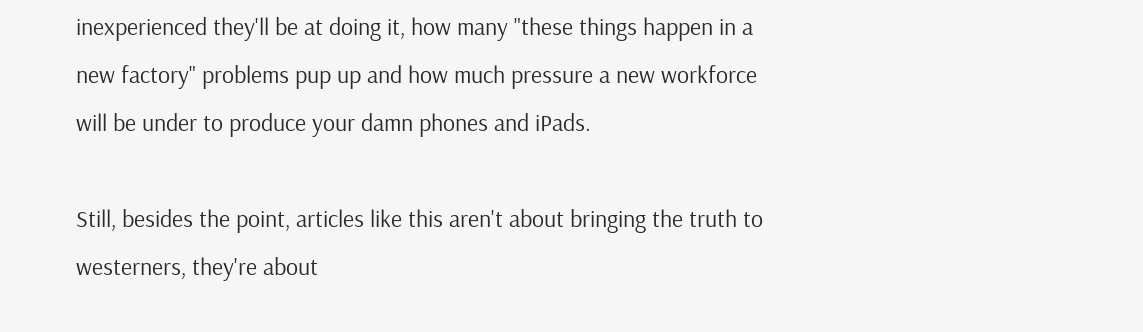inexperienced they'll be at doing it, how many "these things happen in a new factory" problems pup up and how much pressure a new workforce will be under to produce your damn phones and iPads.

Still, besides the point, articles like this aren't about bringing the truth to westerners, they're about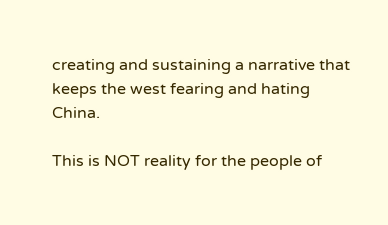creating and sustaining a narrative that keeps the west fearing and hating China.

This is NOT reality for the people of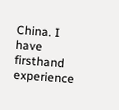China. I have firsthand experience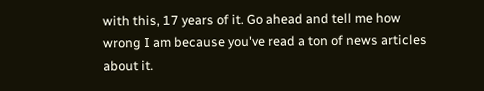with this, 17 years of it. Go ahead and tell me how wrong I am because you've read a ton of news articles about it.